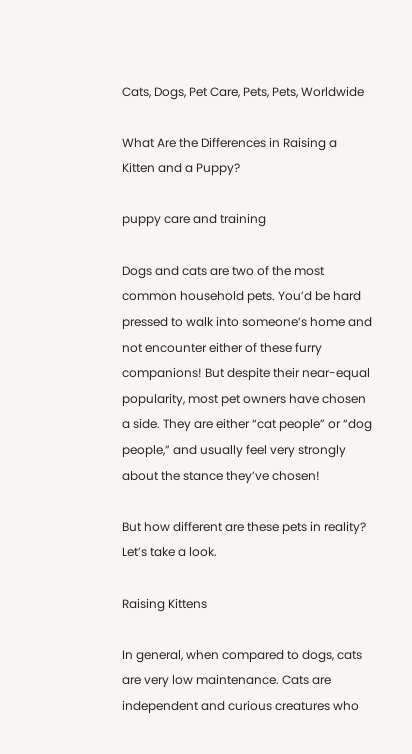Cats, Dogs, Pet Care, Pets, Pets, Worldwide

What Are the Differences in Raising a Kitten and a Puppy?

puppy care and training

Dogs and cats are two of the most common household pets. You’d be hard pressed to walk into someone’s home and not encounter either of these furry companions! But despite their near-equal popularity, most pet owners have chosen a side. They are either “cat people” or “dog people,” and usually feel very strongly about the stance they’ve chosen!

But how different are these pets in reality? Let’s take a look.

Raising Kittens

In general, when compared to dogs, cats are very low maintenance. Cats are independent and curious creatures who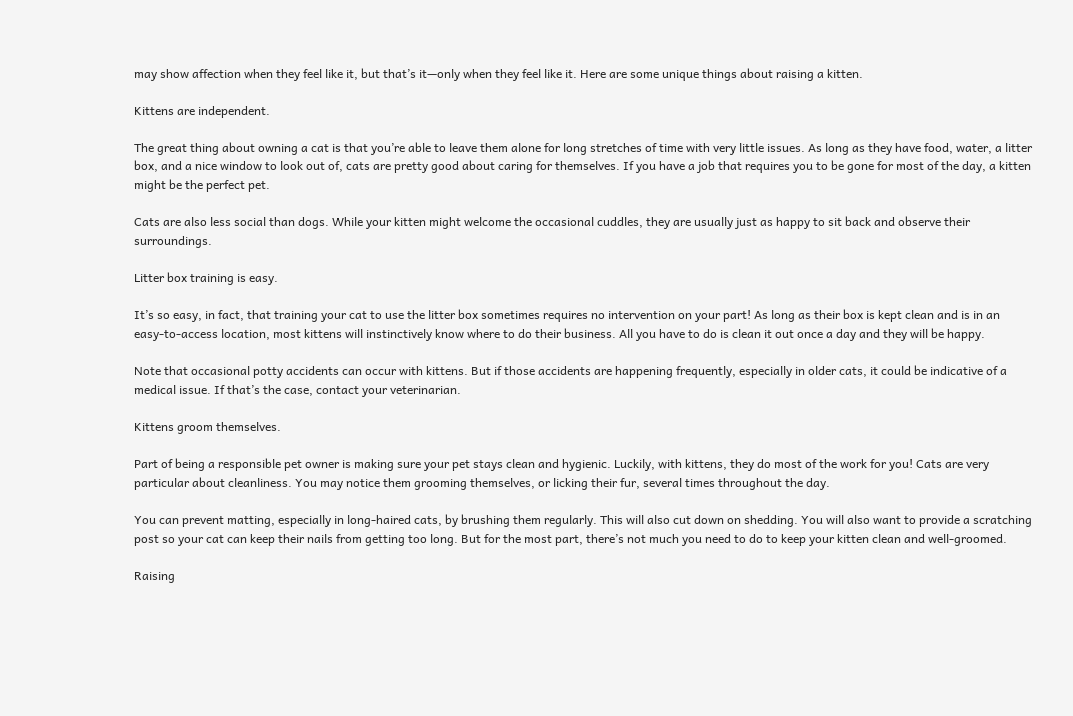may show affection when they feel like it, but that’s it—only when they feel like it. Here are some unique things about raising a kitten.

Kittens are independent.

The great thing about owning a cat is that you’re able to leave them alone for long stretches of time with very little issues. As long as they have food, water, a litter box, and a nice window to look out of, cats are pretty good about caring for themselves. If you have a job that requires you to be gone for most of the day, a kitten might be the perfect pet.

Cats are also less social than dogs. While your kitten might welcome the occasional cuddles, they are usually just as happy to sit back and observe their surroundings.

Litter box training is easy.

It’s so easy, in fact, that training your cat to use the litter box sometimes requires no intervention on your part! As long as their box is kept clean and is in an easy-to-access location, most kittens will instinctively know where to do their business. All you have to do is clean it out once a day and they will be happy.

Note that occasional potty accidents can occur with kittens. But if those accidents are happening frequently, especially in older cats, it could be indicative of a medical issue. If that’s the case, contact your veterinarian.

Kittens groom themselves.

Part of being a responsible pet owner is making sure your pet stays clean and hygienic. Luckily, with kittens, they do most of the work for you! Cats are very particular about cleanliness. You may notice them grooming themselves, or licking their fur, several times throughout the day.

You can prevent matting, especially in long-haired cats, by brushing them regularly. This will also cut down on shedding. You will also want to provide a scratching post so your cat can keep their nails from getting too long. But for the most part, there’s not much you need to do to keep your kitten clean and well-groomed.

Raising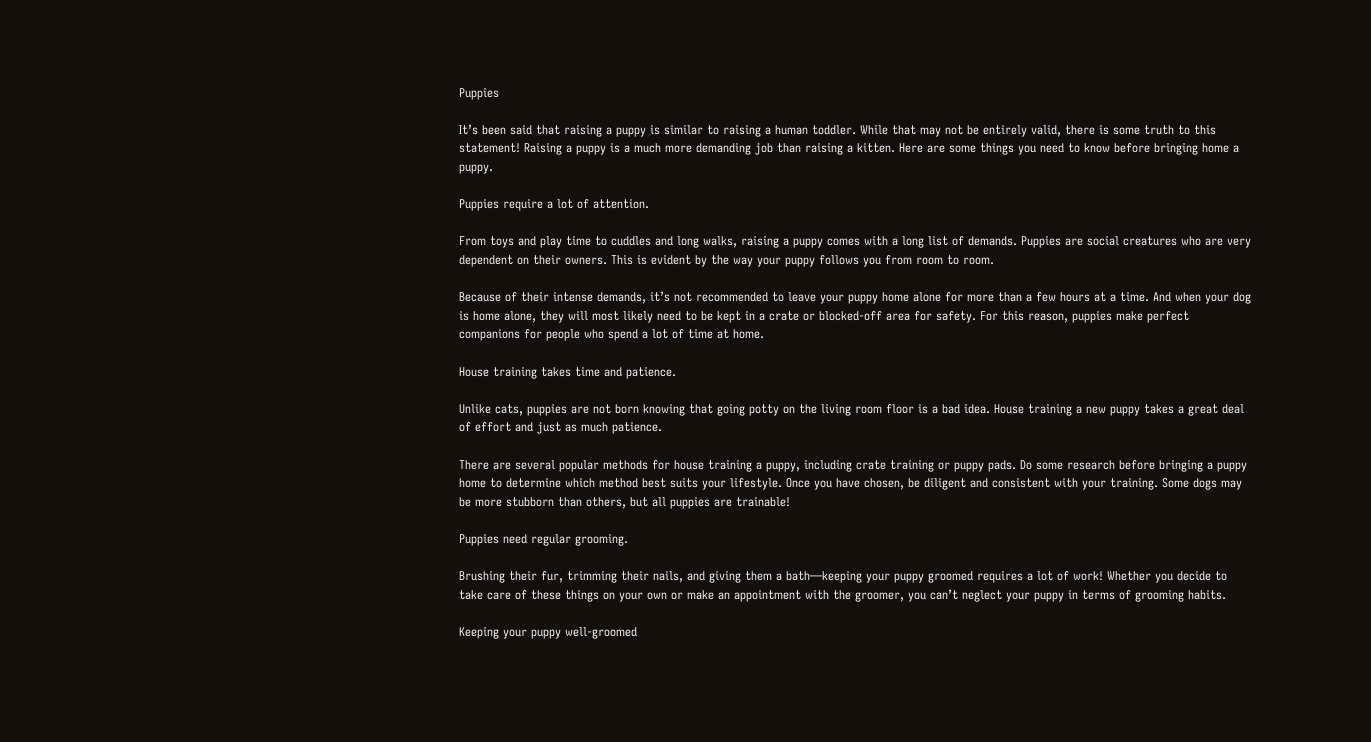Puppies

It’s been said that raising a puppy is similar to raising a human toddler. While that may not be entirely valid, there is some truth to this statement! Raising a puppy is a much more demanding job than raising a kitten. Here are some things you need to know before bringing home a puppy.

Puppies require a lot of attention.

From toys and play time to cuddles and long walks, raising a puppy comes with a long list of demands. Puppies are social creatures who are very dependent on their owners. This is evident by the way your puppy follows you from room to room.

Because of their intense demands, it’s not recommended to leave your puppy home alone for more than a few hours at a time. And when your dog is home alone, they will most likely need to be kept in a crate or blocked-off area for safety. For this reason, puppies make perfect companions for people who spend a lot of time at home.

House training takes time and patience.

Unlike cats, puppies are not born knowing that going potty on the living room floor is a bad idea. House training a new puppy takes a great deal of effort and just as much patience.

There are several popular methods for house training a puppy, including crate training or puppy pads. Do some research before bringing a puppy home to determine which method best suits your lifestyle. Once you have chosen, be diligent and consistent with your training. Some dogs may be more stubborn than others, but all puppies are trainable!

Puppies need regular grooming.

Brushing their fur, trimming their nails, and giving them a bath—keeping your puppy groomed requires a lot of work! Whether you decide to take care of these things on your own or make an appointment with the groomer, you can’t neglect your puppy in terms of grooming habits.

Keeping your puppy well-groomed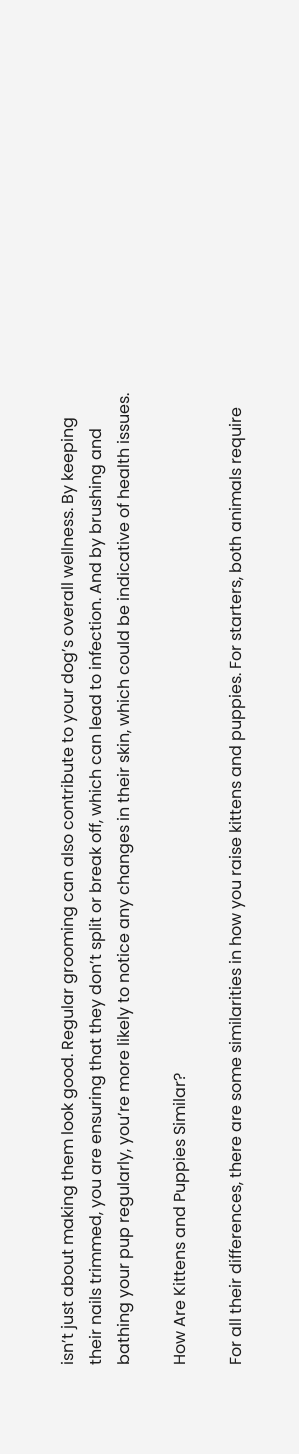isn’t just about making them look good. Regular grooming can also contribute to your dog’s overall wellness. By keeping their nails trimmed, you are ensuring that they don’t split or break off, which can lead to infection. And by brushing and bathing your pup regularly, you’re more likely to notice any changes in their skin, which could be indicative of health issues.

How Are Kittens and Puppies Similar?

For all their differences, there are some similarities in how you raise kittens and puppies. For starters, both animals require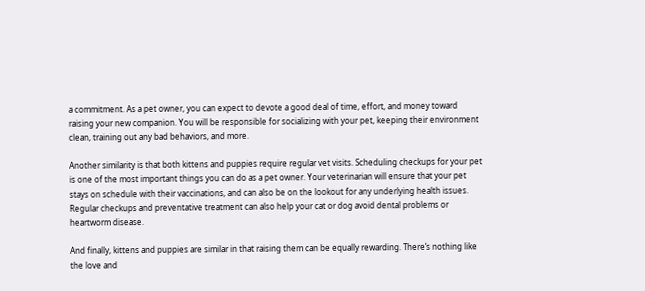a commitment. As a pet owner, you can expect to devote a good deal of time, effort, and money toward raising your new companion. You will be responsible for socializing with your pet, keeping their environment clean, training out any bad behaviors, and more.

Another similarity is that both kittens and puppies require regular vet visits. Scheduling checkups for your pet is one of the most important things you can do as a pet owner. Your veterinarian will ensure that your pet stays on schedule with their vaccinations, and can also be on the lookout for any underlying health issues. Regular checkups and preventative treatment can also help your cat or dog avoid dental problems or heartworm disease.

And finally, kittens and puppies are similar in that raising them can be equally rewarding. There’s nothing like the love and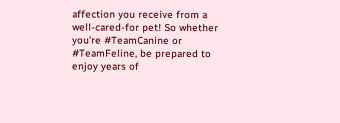affection you receive from a well-cared-for pet! So whether you’re #TeamCanine or #TeamFeline, be prepared to enjoy years of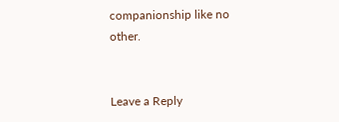companionship like no other.


Leave a Reply